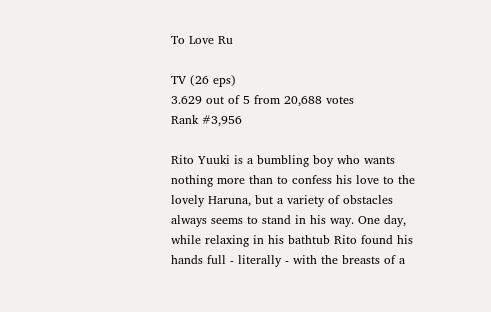To Love Ru

TV (26 eps)
3.629 out of 5 from 20,688 votes
Rank #3,956

Rito Yuuki is a bumbling boy who wants nothing more than to confess his love to the lovely Haruna, but a variety of obstacles always seems to stand in his way. One day, while relaxing in his bathtub Rito found his hands full - literally - with the breasts of a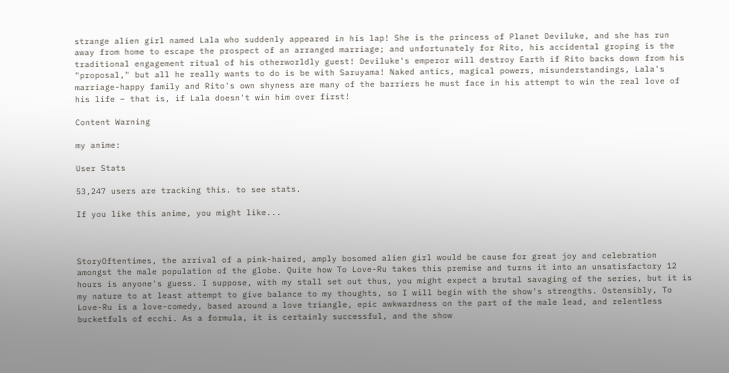strange alien girl named Lala who suddenly appeared in his lap! She is the princess of Planet Deviluke, and she has run away from home to escape the prospect of an arranged marriage; and unfortunately for Rito, his accidental groping is the traditional engagement ritual of his otherworldly guest! Deviluke's emperor will destroy Earth if Rito backs down from his "proposal," but all he really wants to do is be with Saruyama! Naked antics, magical powers, misunderstandings, Lala's marriage-happy family and Rito's own shyness are many of the barriers he must face in his attempt to win the real love of his life – that is, if Lala doesn't win him over first!

Content Warning

my anime:

User Stats

53,247 users are tracking this. to see stats.

If you like this anime, you might like...



StoryOftentimes, the arrival of a pink-haired, amply bosomed alien girl would be cause for great joy and celebration amongst the male population of the globe. Quite how To Love-Ru takes this premise and turns it into an unsatisfactory 12 hours is anyone's guess. I suppose, with my stall set out thus, you might expect a brutal savaging of the series, but it is my nature to at least attempt to give balance to my thoughts, so I will begin with the show's strengths. Ostensibly, To Love-Ru is a love-comedy, based around a love triangle, epic awkwardness on the part of the male lead, and relentless bucketfuls of ecchi. As a formula, it is certainly successful, and the show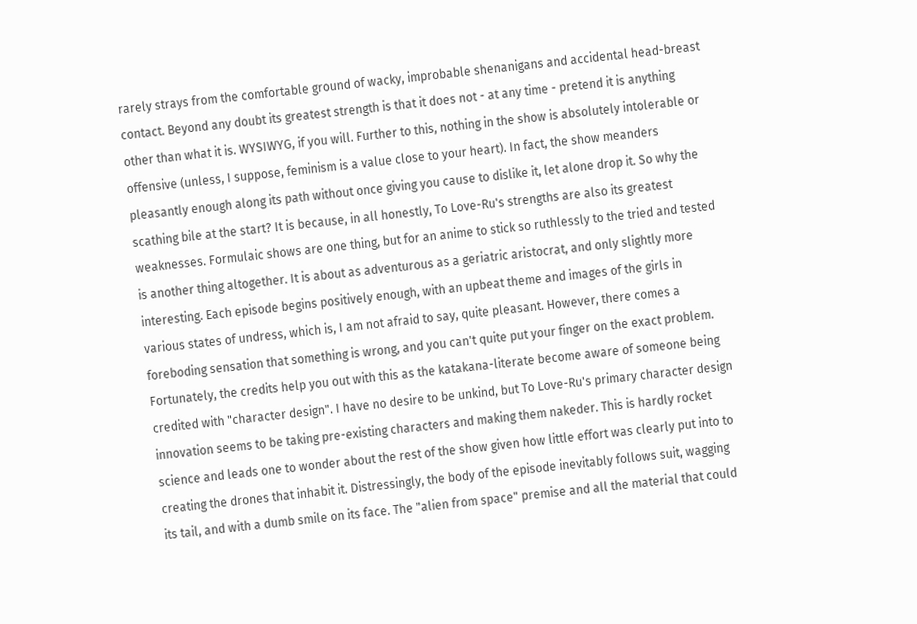rarely strays from the comfortable ground of wacky, improbable shenanigans and accidental head-breast contact. Beyond any doubt its greatest strength is that it does not - at any time - pretend it is anything other than what it is. WYSIWYG, if you will. Further to this, nothing in the show is absolutely intolerable or offensive (unless, I suppose, feminism is a value close to your heart). In fact, the show meanders pleasantly enough along its path without once giving you cause to dislike it, let alone drop it. So why the scathing bile at the start? It is because, in all honestly, To Love-Ru's strengths are also its greatest weaknesses. Formulaic shows are one thing, but for an anime to stick so ruthlessly to the tried and tested is another thing altogether. It is about as adventurous as a geriatric aristocrat, and only slightly more interesting. Each episode begins positively enough, with an upbeat theme and images of the girls in various states of undress, which is, I am not afraid to say, quite pleasant. However, there comes a foreboding sensation that something is wrong, and you can't quite put your finger on the exact problem. Fortunately, the credits help you out with this as the katakana-literate become aware of someone being credited with "character design". I have no desire to be unkind, but To Love-Ru's primary character design innovation seems to be taking pre-existing characters and making them nakeder. This is hardly rocket science and leads one to wonder about the rest of the show given how little effort was clearly put into to creating the drones that inhabit it. Distressingly, the body of the episode inevitably follows suit, wagging its tail, and with a dumb smile on its face. The "alien from space" premise and all the material that could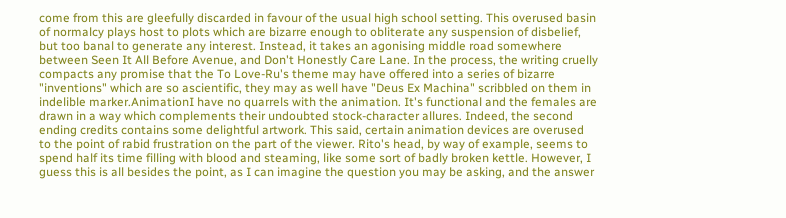come from this are gleefully discarded in favour of the usual high school setting. This overused basin of normalcy plays host to plots which are bizarre enough to obliterate any suspension of disbelief, but too banal to generate any interest. Instead, it takes an agonising middle road somewhere between Seen It All Before Avenue, and Don't Honestly Care Lane. In the process, the writing cruelly compacts any promise that the To Love-Ru's theme may have offered into a series of bizarre "inventions" which are so ascientific, they may as well have "Deus Ex Machina" scribbled on them in indelible marker.AnimationI have no quarrels with the animation. It's functional and the females are drawn in a way which complements their undoubted stock-character allures. Indeed, the second ending credits contains some delightful artwork. This said, certain animation devices are overused to the point of rabid frustration on the part of the viewer. Rito's head, by way of example, seems to spend half its time filling with blood and steaming, like some sort of badly broken kettle. However, I guess this is all besides the point, as I can imagine the question you may be asking, and the answer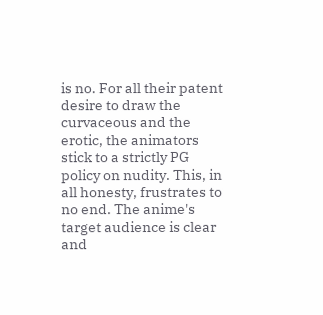is no. For all their patent desire to draw the curvaceous and the erotic, the animators stick to a strictly PG policy on nudity. This, in all honesty, frustrates to no end. The anime's target audience is clear and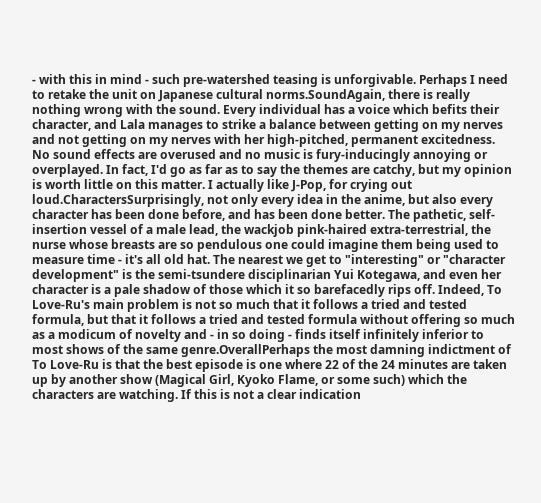- with this in mind - such pre-watershed teasing is unforgivable. Perhaps I need to retake the unit on Japanese cultural norms.SoundAgain, there is really nothing wrong with the sound. Every individual has a voice which befits their character, and Lala manages to strike a balance between getting on my nerves and not getting on my nerves with her high-pitched, permanent excitedness. No sound effects are overused and no music is fury-inducingly annoying or overplayed. In fact, I'd go as far as to say the themes are catchy, but my opinion is worth little on this matter. I actually like J-Pop, for crying out loud.CharactersSurprisingly, not only every idea in the anime, but also every character has been done before, and has been done better. The pathetic, self-insertion vessel of a male lead, the wackjob pink-haired extra-terrestrial, the nurse whose breasts are so pendulous one could imagine them being used to measure time - it's all old hat. The nearest we get to "interesting" or "character development" is the semi-tsundere disciplinarian Yui Kotegawa, and even her character is a pale shadow of those which it so barefacedly rips off. Indeed, To Love-Ru's main problem is not so much that it follows a tried and tested formula, but that it follows a tried and tested formula without offering so much as a modicum of novelty and - in so doing - finds itself infinitely inferior to most shows of the same genre.OverallPerhaps the most damning indictment of To Love-Ru is that the best episode is one where 22 of the 24 minutes are taken up by another show (Magical Girl, Kyoko Flame, or some such) which the characters are watching. If this is not a clear indication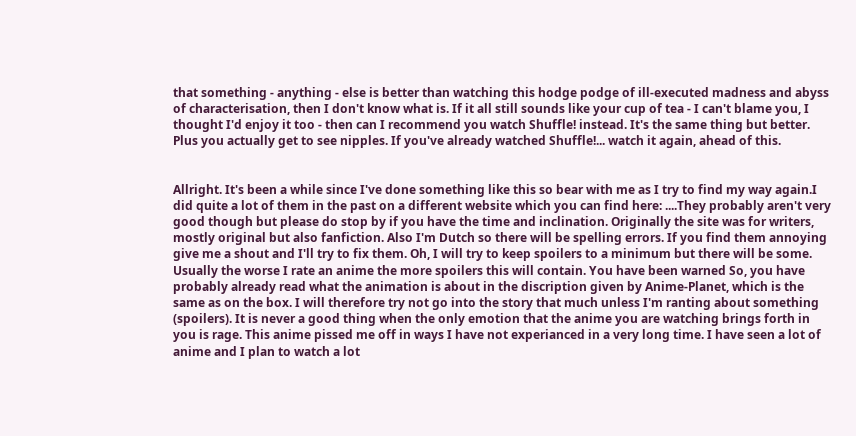that something - anything - else is better than watching this hodge podge of ill-executed madness and abyss of characterisation, then I don't know what is. If it all still sounds like your cup of tea - I can't blame you, I thought I'd enjoy it too - then can I recommend you watch Shuffle! instead. It's the same thing but better. Plus you actually get to see nipples. If you've already watched Shuffle!... watch it again, ahead of this.


Allright. It's been a while since I've done something like this so bear with me as I try to find my way again.I did quite a lot of them in the past on a different website which you can find here: ....They probably aren't very good though but please do stop by if you have the time and inclination. Originally the site was for writers, mostly original but also fanfiction. Also I'm Dutch so there will be spelling errors. If you find them annoying give me a shout and I'll try to fix them. Oh, I will try to keep spoilers to a minimum but there will be some. Usually the worse I rate an anime the more spoilers this will contain. You have been warned So, you have probably already read what the animation is about in the discription given by Anime-Planet, which is the same as on the box. I will therefore try not go into the story that much unless I'm ranting about something (spoilers). It is never a good thing when the only emotion that the anime you are watching brings forth in you is rage. This anime pissed me off in ways I have not experianced in a very long time. I have seen a lot of anime and I plan to watch a lot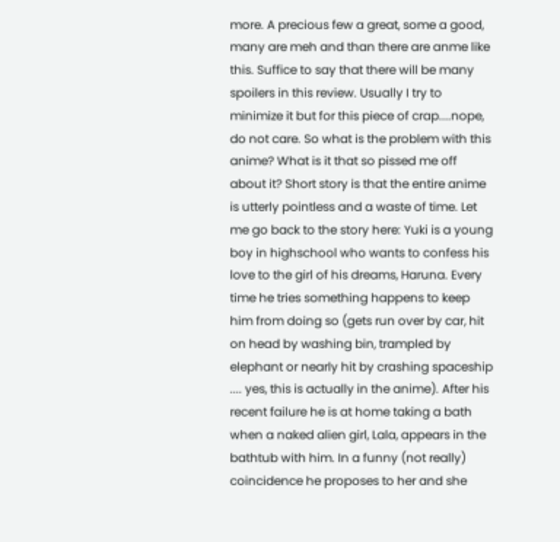more. A precious few a great, some a good, many are meh and than there are anme like this. Suffice to say that there will be many spoilers in this review. Usually I try to minimize it but for this piece of crap....nope, do not care. So what is the problem with this anime? What is it that so pissed me off about it? Short story is that the entire anime is utterly pointless and a waste of time. Let me go back to the story here: Yuki is a young boy in highschool who wants to confess his love to the girl of his dreams, Haruna. Every time he tries something happens to keep him from doing so (gets run over by car, hit on head by washing bin, trampled by elephant or nearly hit by crashing spaceship .... yes, this is actually in the anime). After his recent failure he is at home taking a bath when a naked alien girl, Lala, appears in the bathtub with him. In a funny (not really) coincidence he proposes to her and she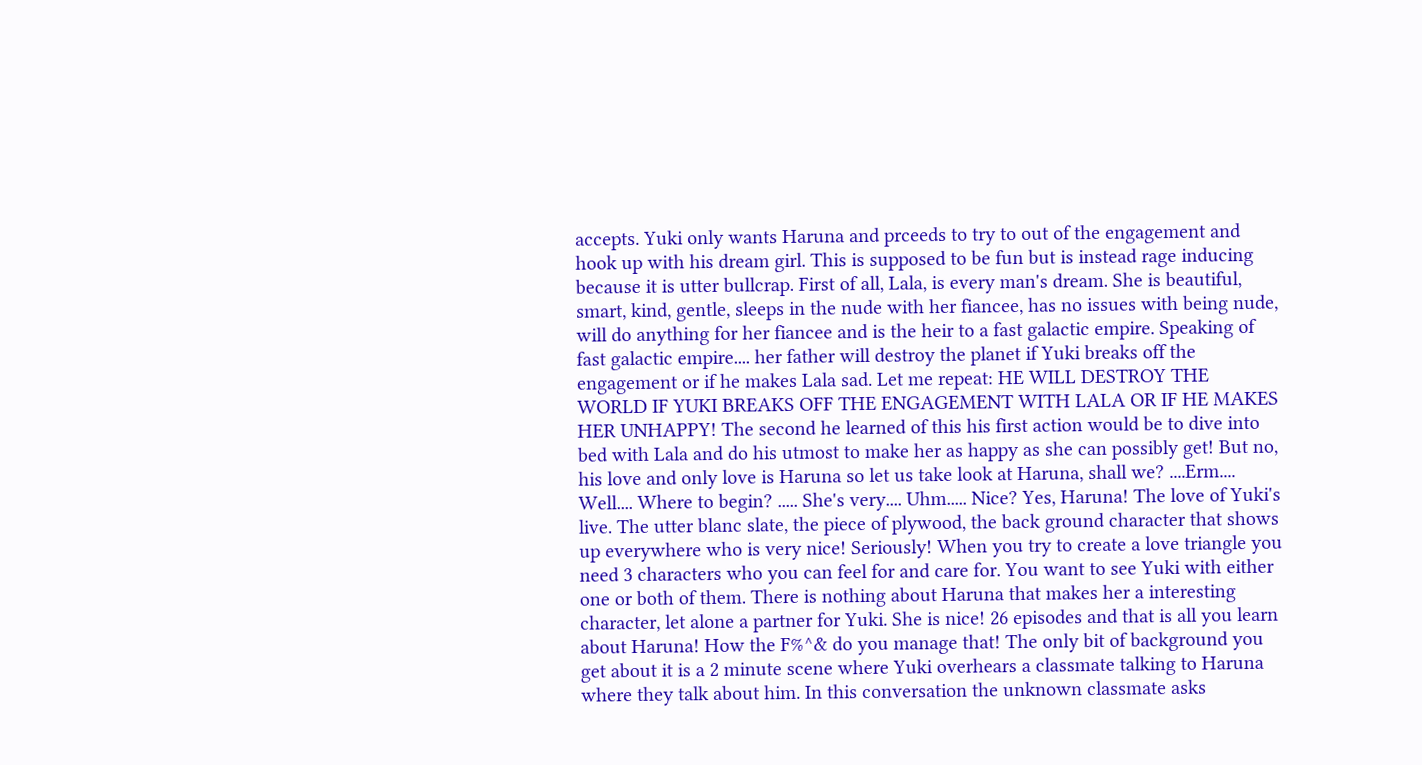accepts. Yuki only wants Haruna and prceeds to try to out of the engagement and hook up with his dream girl. This is supposed to be fun but is instead rage inducing because it is utter bullcrap. First of all, Lala, is every man's dream. She is beautiful, smart, kind, gentle, sleeps in the nude with her fiancee, has no issues with being nude, will do anything for her fiancee and is the heir to a fast galactic empire. Speaking of fast galactic empire.... her father will destroy the planet if Yuki breaks off the engagement or if he makes Lala sad. Let me repeat: HE WILL DESTROY THE WORLD IF YUKI BREAKS OFF THE ENGAGEMENT WITH LALA OR IF HE MAKES HER UNHAPPY! The second he learned of this his first action would be to dive into bed with Lala and do his utmost to make her as happy as she can possibly get! But no, his love and only love is Haruna so let us take look at Haruna, shall we? ....Erm.... Well.... Where to begin? ..... She's very.... Uhm..... Nice? Yes, Haruna! The love of Yuki's live. The utter blanc slate, the piece of plywood, the back ground character that shows up everywhere who is very nice! Seriously! When you try to create a love triangle you need 3 characters who you can feel for and care for. You want to see Yuki with either one or both of them. There is nothing about Haruna that makes her a interesting character, let alone a partner for Yuki. She is nice! 26 episodes and that is all you learn about Haruna! How the F%^& do you manage that! The only bit of background you get about it is a 2 minute scene where Yuki overhears a classmate talking to Haruna where they talk about him. In this conversation the unknown classmate asks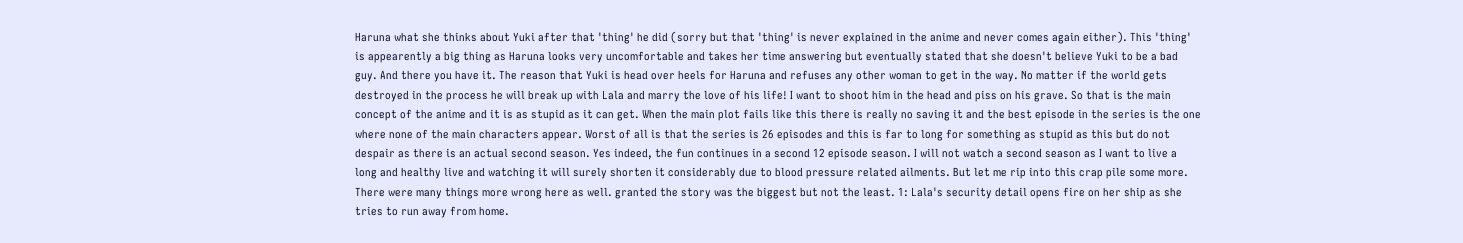Haruna what she thinks about Yuki after that 'thing' he did (sorry but that 'thing' is never explained in the anime and never comes again either). This 'thing' is appearently a big thing as Haruna looks very uncomfortable and takes her time answering but eventually stated that she doesn't believe Yuki to be a bad guy. And there you have it. The reason that Yuki is head over heels for Haruna and refuses any other woman to get in the way. No matter if the world gets destroyed in the process he will break up with Lala and marry the love of his life! I want to shoot him in the head and piss on his grave. So that is the main concept of the anime and it is as stupid as it can get. When the main plot fails like this there is really no saving it and the best episode in the series is the one where none of the main characters appear. Worst of all is that the series is 26 episodes and this is far to long for something as stupid as this but do not despair as there is an actual second season. Yes indeed, the fun continues in a second 12 episode season. I will not watch a second season as I want to live a long and healthy live and watching it will surely shorten it considerably due to blood pressure related ailments. But let me rip into this crap pile some more. There were many things more wrong here as well. granted the story was the biggest but not the least. 1: Lala's security detail opens fire on her ship as she tries to run away from home.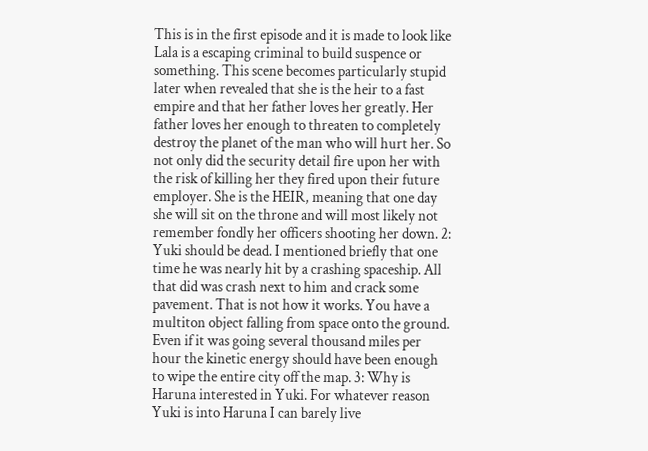This is in the first episode and it is made to look like Lala is a escaping criminal to build suspence or something. This scene becomes particularly stupid later when revealed that she is the heir to a fast empire and that her father loves her greatly. Her father loves her enough to threaten to completely destroy the planet of the man who will hurt her. So not only did the security detail fire upon her with the risk of killing her they fired upon their future employer. She is the HEIR, meaning that one day she will sit on the throne and will most likely not remember fondly her officers shooting her down. 2: Yuki should be dead. I mentioned briefly that one time he was nearly hit by a crashing spaceship. All that did was crash next to him and crack some pavement. That is not how it works. You have a multiton object falling from space onto the ground. Even if it was going several thousand miles per hour the kinetic energy should have been enough to wipe the entire city off the map. 3: Why is Haruna interested in Yuki. For whatever reason Yuki is into Haruna I can barely live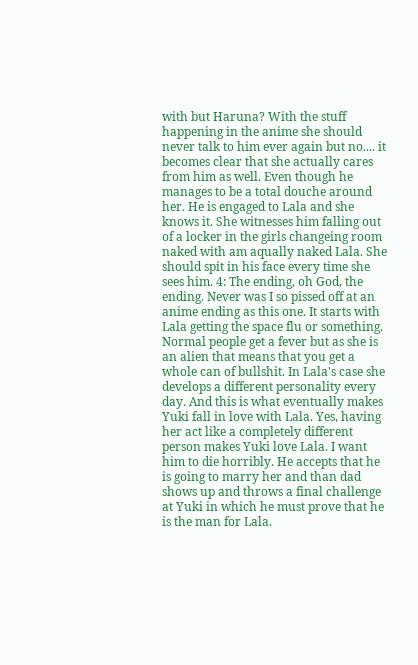with but Haruna? With the stuff happening in the anime she should never talk to him ever again but no.... it becomes clear that she actually cares from him as well. Even though he manages to be a total douche around her. He is engaged to Lala and she knows it. She witnesses him falling out of a locker in the girls changeing room naked with am aqually naked Lala. She should spit in his face every time she sees him. 4: The ending, oh God, the ending. Never was I so pissed off at an anime ending as this one. It starts with Lala getting the space flu or something. Normal people get a fever but as she is an alien that means that you get a whole can of bullshit. In Lala's case she develops a different personality every day. And this is what eventually makes Yuki fall in love with Lala. Yes, having her act like a completely different person makes Yuki love Lala. I want him to die horribly. He accepts that he is going to marry her and than dad shows up and throws a final challenge at Yuki in which he must prove that he is the man for Lala.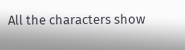All the characters show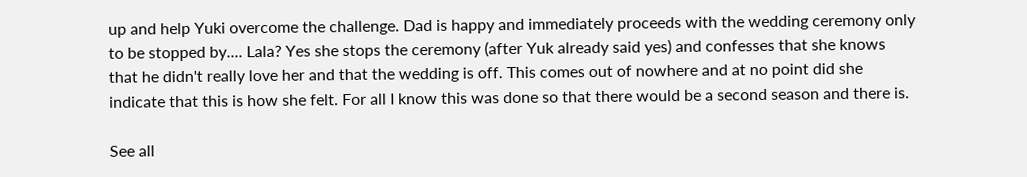up and help Yuki overcome the challenge. Dad is happy and immediately proceeds with the wedding ceremony only to be stopped by.... Lala? Yes she stops the ceremony (after Yuk already said yes) and confesses that she knows that he didn't really love her and that the wedding is off. This comes out of nowhere and at no point did she indicate that this is how she felt. For all I know this was done so that there would be a second season and there is.

See all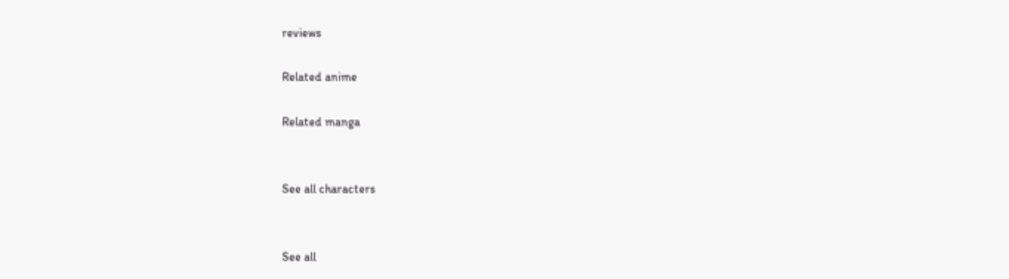reviews

Related anime

Related manga


See all characters


See all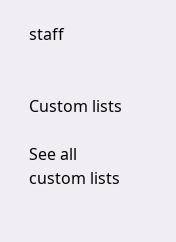staff


Custom lists

See all custom lists